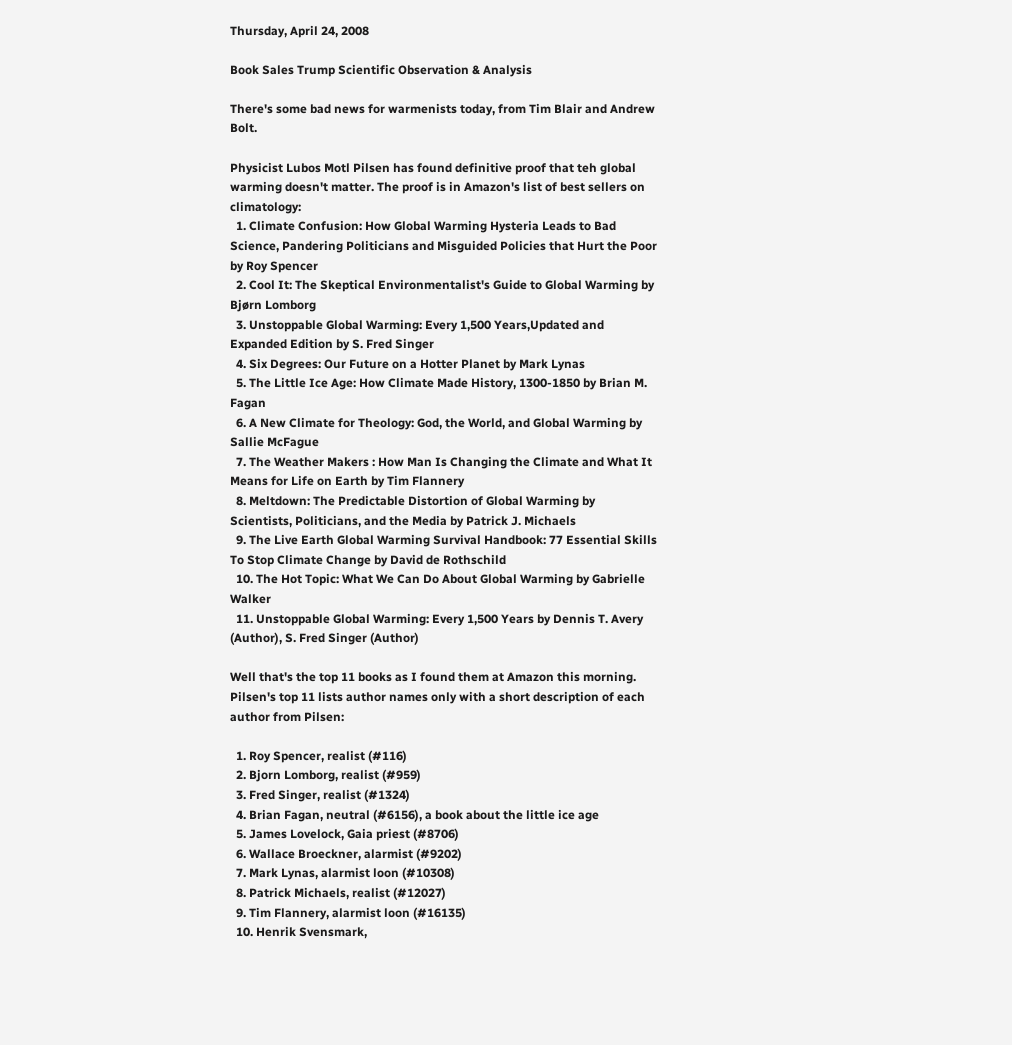Thursday, April 24, 2008

Book Sales Trump Scientific Observation & Analysis

There's some bad news for warmenists today, from Tim Blair and Andrew Bolt.

Physicist Lubos Motl Pilsen has found definitive proof that teh global warming doesn't matter. The proof is in Amazon's list of best sellers on climatology:
  1. Climate Confusion: How Global Warming Hysteria Leads to Bad Science, Pandering Politicians and Misguided Policies that Hurt the Poor by Roy Spencer
  2. Cool It: The Skeptical Environmentalist's Guide to Global Warming by Bjørn Lomborg
  3. Unstoppable Global Warming: Every 1,500 Years,Updated and Expanded Edition by S. Fred Singer
  4. Six Degrees: Our Future on a Hotter Planet by Mark Lynas
  5. The Little Ice Age: How Climate Made History, 1300-1850 by Brian M. Fagan
  6. A New Climate for Theology: God, the World, and Global Warming by Sallie McFague
  7. The Weather Makers : How Man Is Changing the Climate and What It Means for Life on Earth by Tim Flannery
  8. Meltdown: The Predictable Distortion of Global Warming by Scientists, Politicians, and the Media by Patrick J. Michaels
  9. The Live Earth Global Warming Survival Handbook: 77 Essential Skills To Stop Climate Change by David de Rothschild
  10. The Hot Topic: What We Can Do About Global Warming by Gabrielle Walker
  11. Unstoppable Global Warming: Every 1,500 Years by Dennis T. Avery (Author), S. Fred Singer (Author)

Well that's the top 11 books as I found them at Amazon this morning. Pilsen's top 11 lists author names only with a short description of each author from Pilsen:

  1. Roy Spencer, realist (#116)
  2. Bjorn Lomborg, realist (#959)
  3. Fred Singer, realist (#1324)
  4. Brian Fagan, neutral (#6156), a book about the little ice age
  5. James Lovelock, Gaia priest (#8706)
  6. Wallace Broeckner, alarmist (#9202)
  7. Mark Lynas, alarmist loon (#10308)
  8. Patrick Michaels, realist (#12027)
  9. Tim Flannery, alarmist loon (#16135)
  10. Henrik Svensmark,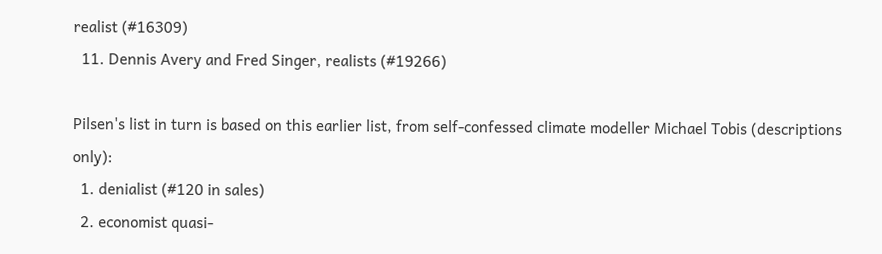realist (#16309)
  11. Dennis Avery and Fred Singer, realists (#19266)

Pilsen's list in turn is based on this earlier list, from self-confessed climate modeller Michael Tobis (descriptions only):
  1. denialist (#120 in sales)
  2. economist quasi-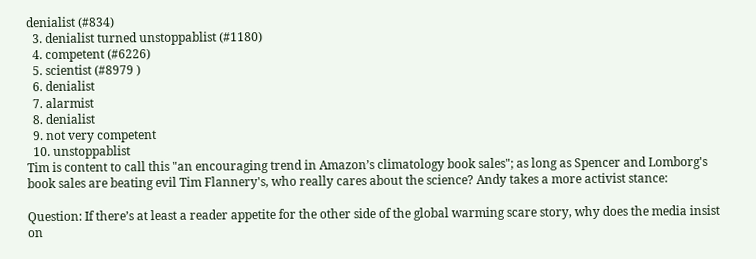denialist (#834)
  3. denialist turned unstoppablist (#1180)
  4. competent (#6226)
  5. scientist (#8979 )
  6. denialist
  7. alarmist
  8. denialist
  9. not very competent
  10. unstoppablist
Tim is content to call this "an encouraging trend in Amazon’s climatology book sales"; as long as Spencer and Lomborg's book sales are beating evil Tim Flannery's, who really cares about the science? Andy takes a more activist stance:

Question: If there’s at least a reader appetite for the other side of the global warming scare story, why does the media insist on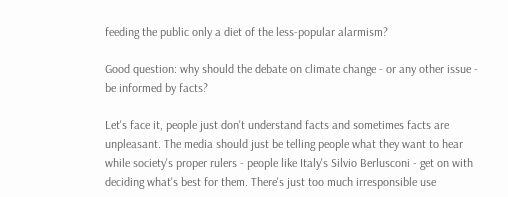feeding the public only a diet of the less-popular alarmism?

Good question: why should the debate on climate change - or any other issue - be informed by facts?

Let's face it, people just don't understand facts and sometimes facts are unpleasant. The media should just be telling people what they want to hear while society's proper rulers - people like Italy's Silvio Berlusconi - get on with deciding what's best for them. There's just too much irresponsible use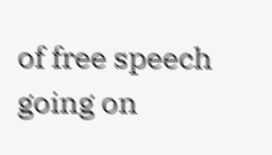of free speech going on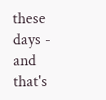these days - and that's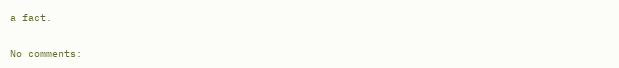a fact.

No comments: